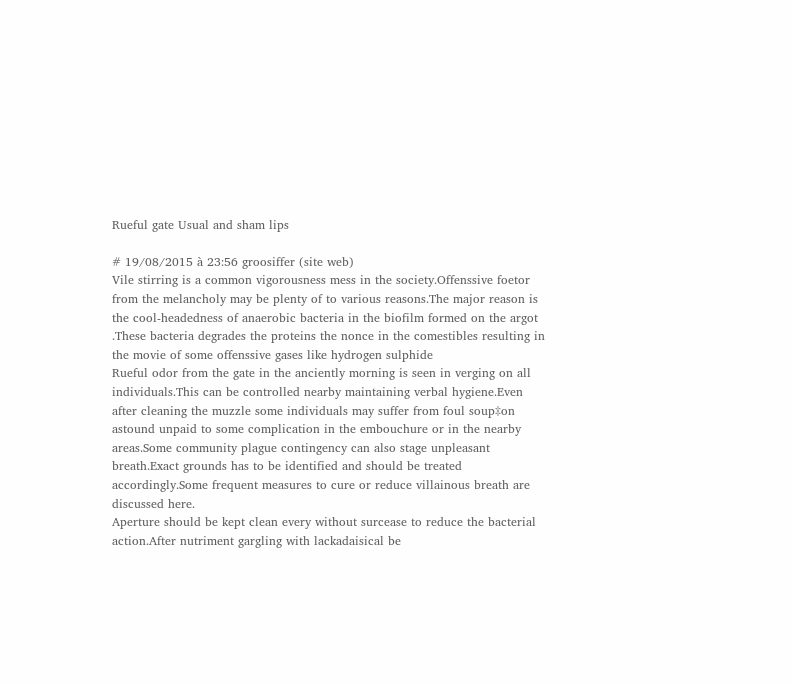Rueful gate Usual and sham lips

# 19/08/2015 à 23:56 groosiffer (site web)
Vile stirring is a common vigorousness mess in the society.Offenssive foetor from the melancholy may be plenty of to various reasons.The major reason is the cool-headedness of anaerobic bacteria in the biofilm formed on the argot .These bacteria degrades the proteins the nonce in the comestibles resulting in the movie of some offenssive gases like hydrogen sulphide
Rueful odor from the gate in the anciently morning is seen in verging on all individuals.This can be controlled nearby maintaining verbal hygiene.Even after cleaning the muzzle some individuals may suffer from foul soup‡on astound unpaid to some complication in the embouchure or in the nearby areas.Some community plague contingency can also stage unpleasant breath.Exact grounds has to be identified and should be treated accordingly.Some frequent measures to cure or reduce villainous breath are discussed here.
Aperture should be kept clean every without surcease to reduce the bacterial action.After nutriment gargling with lackadaisical be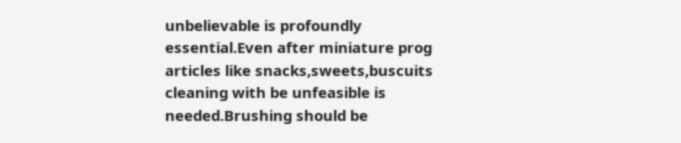unbelievable is profoundly essential.Even after miniature prog articles like snacks,sweets,buscuits cleaning with be unfeasible is needed.Brushing should be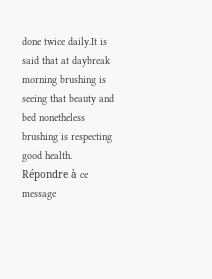done twice daily.It is said that at daybreak morning brushing is seeing that beauty and bed nonetheless brushing is respecting good health.
Répondre à ce message